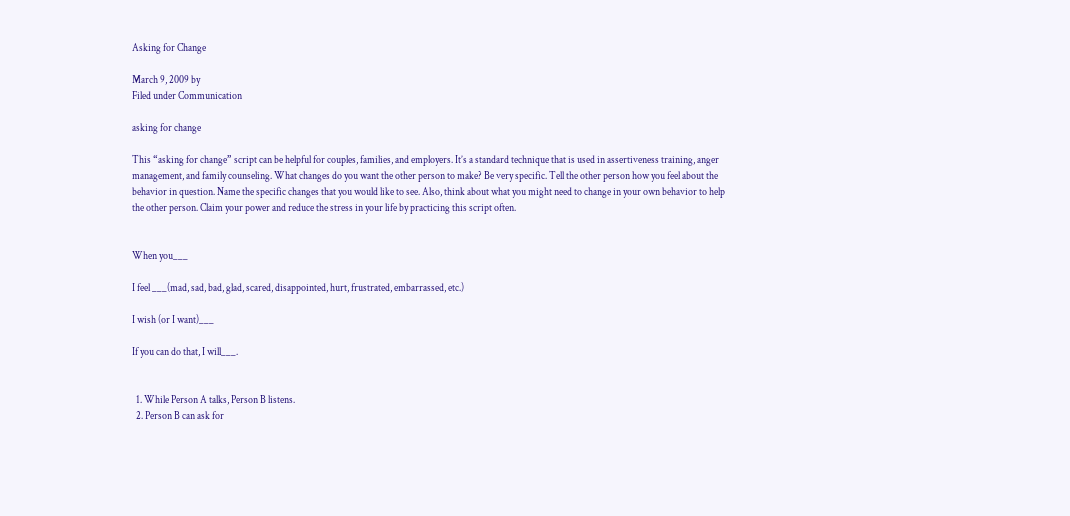Asking for Change

March 9, 2009 by
Filed under Communication

asking for change

This “asking for change” script can be helpful for couples, families, and employers. It’s a standard technique that is used in assertiveness training, anger management, and family counseling. What changes do you want the other person to make? Be very specific. Tell the other person how you feel about the behavior in question. Name the specific changes that you would like to see. Also, think about what you might need to change in your own behavior to help the other person. Claim your power and reduce the stress in your life by practicing this script often.


When you___

I feel ___(mad, sad, bad, glad, scared, disappointed, hurt, frustrated, embarrassed, etc.)

I wish (or I want)___

If you can do that, I will___.


  1. While Person A talks, Person B listens.
  2. Person B can ask for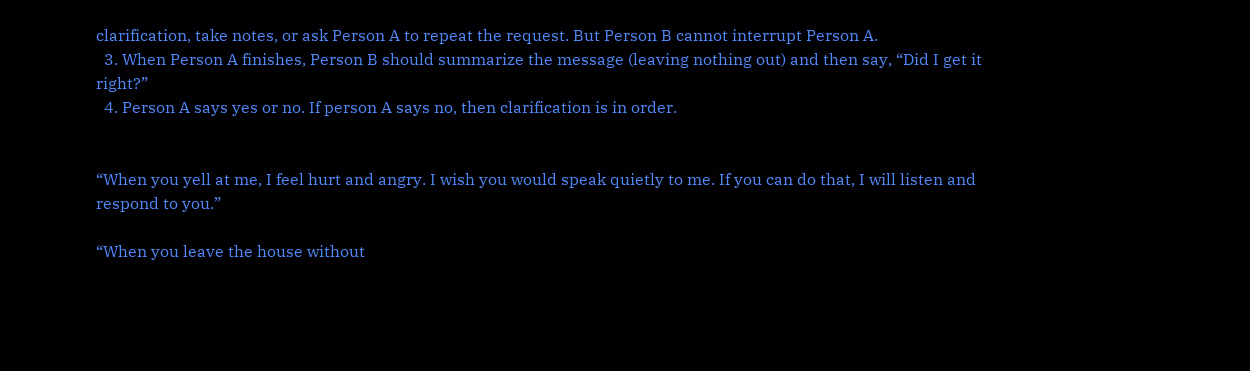clarification, take notes, or ask Person A to repeat the request. But Person B cannot interrupt Person A.
  3. When Person A finishes, Person B should summarize the message (leaving nothing out) and then say, “Did I get it right?”
  4. Person A says yes or no. If person A says no, then clarification is in order.


“When you yell at me, I feel hurt and angry. I wish you would speak quietly to me. If you can do that, I will listen and respond to you.”

“When you leave the house without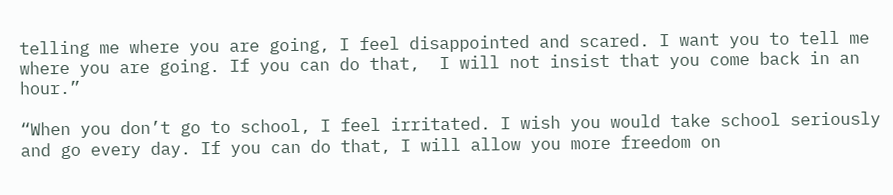telling me where you are going, I feel disappointed and scared. I want you to tell me where you are going. If you can do that,  I will not insist that you come back in an hour.”

“When you don’t go to school, I feel irritated. I wish you would take school seriously and go every day. If you can do that, I will allow you more freedom on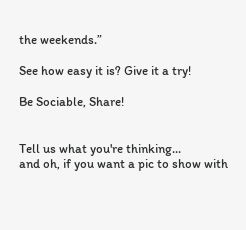the weekends.”

See how easy it is? Give it a try!

Be Sociable, Share!


Tell us what you're thinking...
and oh, if you want a pic to show with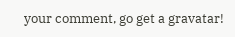your comment, go get a gravatar!